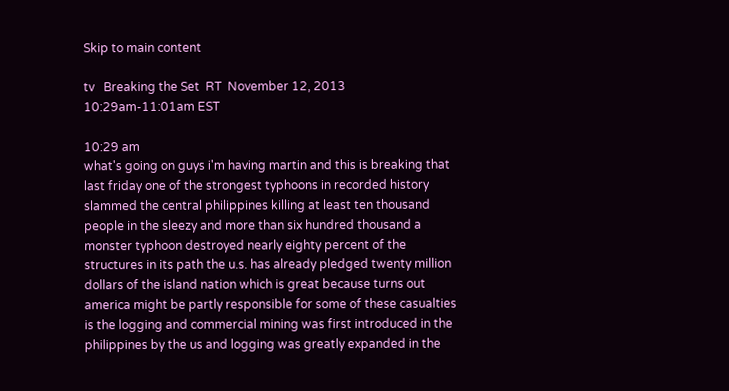Skip to main content

tv   Breaking the Set  RT  November 12, 2013 10:29am-11:01am EST

10:29 am
what's going on guys i'm having martin and this is breaking that last friday one of the strongest typhoons in recorded history slammed the central philippines killing at least ten thousand people in the sleezy and more than six hundred thousand a monster typhoon destroyed nearly eighty percent of the structures in its path the u.s. has already pledged twenty million dollars of the island nation which is great because turns out america might be partly responsible for some of these casualties is the logging and commercial mining was first introduced in the philippines by the us and logging was greatly expanded in the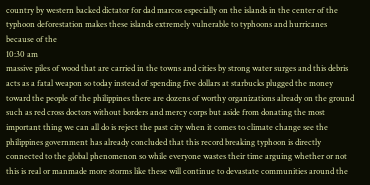country by western backed dictator for dad marcos especially on the islands in the center of the typhoon deforestation makes these islands extremely vulnerable to typhoons and hurricanes because of the
10:30 am
massive piles of wood that are carried in the towns and cities by strong water surges and this debris acts as a fatal weapon so today instead of spending five dollars at starbucks plugged the money toward the people of the philippines there are dozens of worthy organizations already on the ground such as red cross doctors without borders and mercy corps but aside from donating the most important thing we can all do is reject the past city when it comes to climate change see the philippines government has already concluded that this record breaking typhoon is directly connected to the global phenomenon so while everyone wastes their time arguing whether or not this is real or manmade more storms like these will continue to devastate communities around the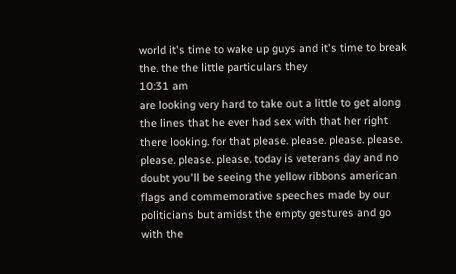world it's time to wake up guys and it's time to break the. the the little particulars they
10:31 am
are looking very hard to take out a little to get along the lines that he ever had sex with that her right there looking. for that please. please. please. please. please. please. please. today is veterans day and no doubt you'll be seeing the yellow ribbons american flags and commemorative speeches made by our politicians but amidst the empty gestures and go with the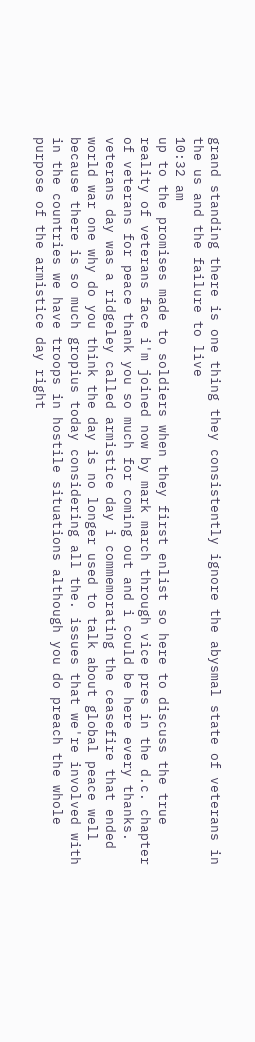grand standing there is one thing they consistently ignore the abysmal state of veterans in the us and the failure to live
10:32 am
up to the promises made to soldiers when they first enlist so here to discuss the true reality of veterans face i'm joined now by mark march through vice pres in the d.c. chapter of veterans for peace thank you so much for coming out and i could be here every thanks. veterans day was a ridgeley called armistice day i commemorating the ceasefire that ended world war one why do you think the day is no longer used to talk about global peace well because there is so much gropius today considering all the. issues that we're involved with in the countries we have troops in hostile situations although you do preach the whole purpose of the armistice day right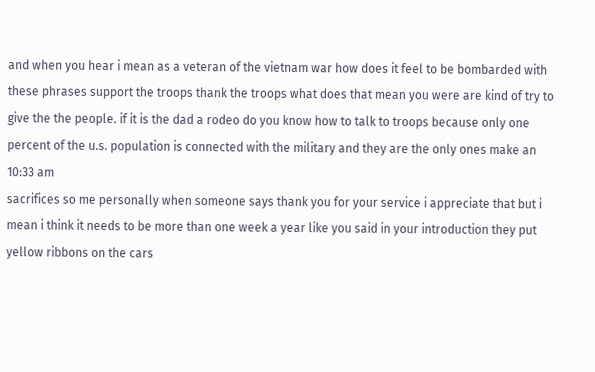and when you hear i mean as a veteran of the vietnam war how does it feel to be bombarded with these phrases support the troops thank the troops what does that mean you were are kind of try to give the the people. if it is the dad a rodeo do you know how to talk to troops because only one percent of the u.s. population is connected with the military and they are the only ones make an
10:33 am
sacrifices so me personally when someone says thank you for your service i appreciate that but i mean i think it needs to be more than one week a year like you said in your introduction they put yellow ribbons on the cars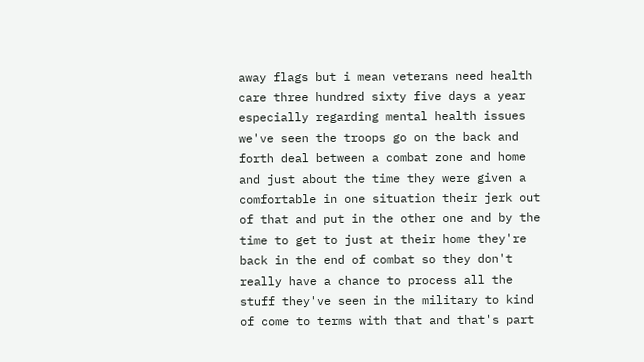away flags but i mean veterans need health care three hundred sixty five days a year especially regarding mental health issues we've seen the troops go on the back and forth deal between a combat zone and home and just about the time they were given a comfortable in one situation their jerk out of that and put in the other one and by the time to get to just at their home they're back in the end of combat so they don't really have a chance to process all the stuff they've seen in the military to kind of come to terms with that and that's part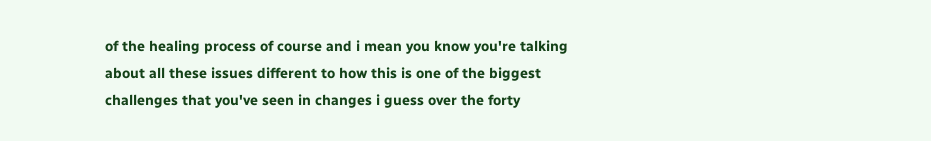of the healing process of course and i mean you know you're talking about all these issues different to how this is one of the biggest challenges that you've seen in changes i guess over the forty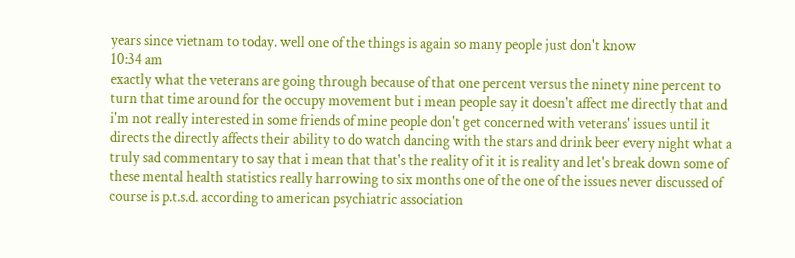years since vietnam to today. well one of the things is again so many people just don't know
10:34 am
exactly what the veterans are going through because of that one percent versus the ninety nine percent to turn that time around for the occupy movement but i mean people say it doesn't affect me directly that and i'm not really interested in some friends of mine people don't get concerned with veterans' issues until it directs the directly affects their ability to do watch dancing with the stars and drink beer every night what a truly sad commentary to say that i mean that that's the reality of it it is reality and let's break down some of these mental health statistics really harrowing to six months one of the one of the issues never discussed of course is p.t.s.d. according to american psychiatric association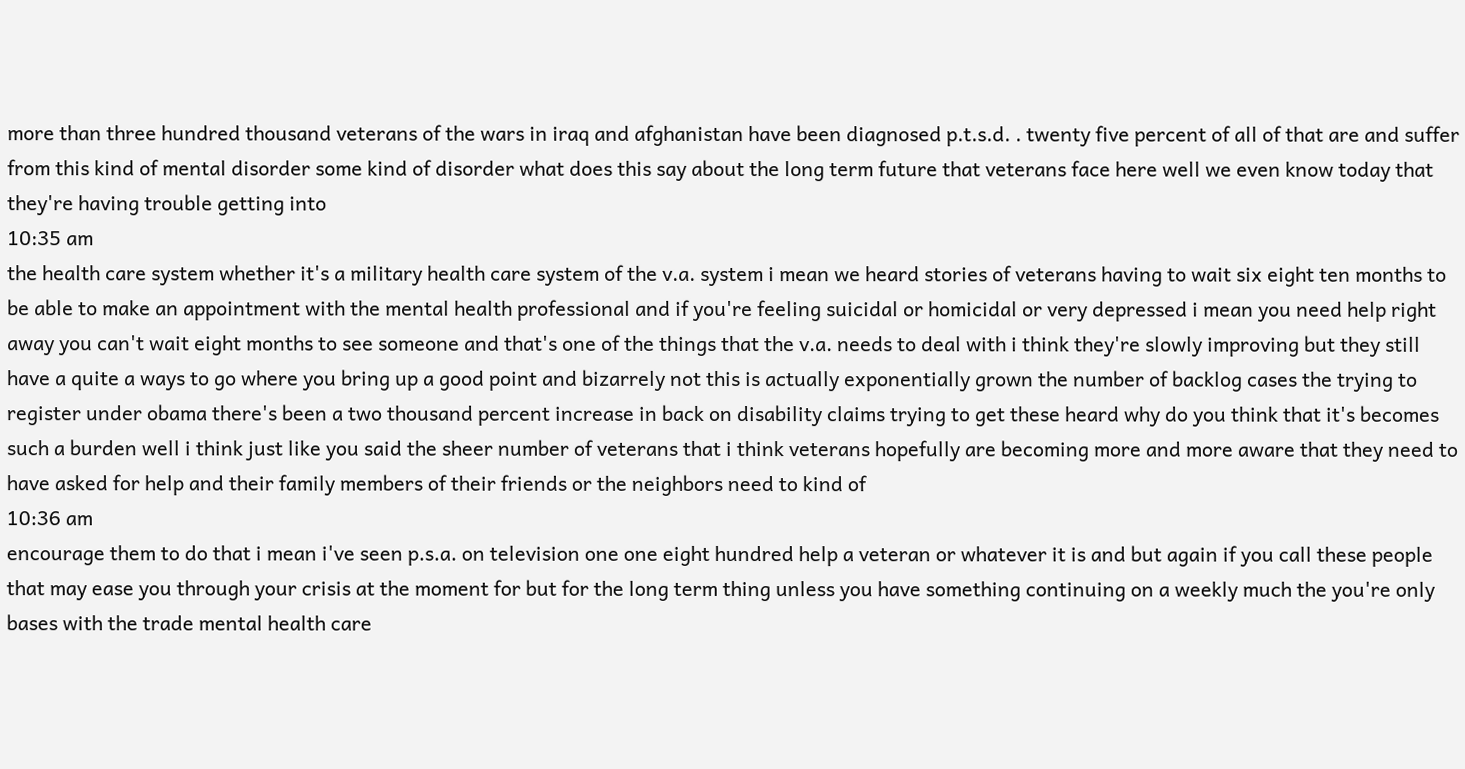more than three hundred thousand veterans of the wars in iraq and afghanistan have been diagnosed p.t.s.d. . twenty five percent of all of that are and suffer from this kind of mental disorder some kind of disorder what does this say about the long term future that veterans face here well we even know today that they're having trouble getting into
10:35 am
the health care system whether it's a military health care system of the v.a. system i mean we heard stories of veterans having to wait six eight ten months to be able to make an appointment with the mental health professional and if you're feeling suicidal or homicidal or very depressed i mean you need help right away you can't wait eight months to see someone and that's one of the things that the v.a. needs to deal with i think they're slowly improving but they still have a quite a ways to go where you bring up a good point and bizarrely not this is actually exponentially grown the number of backlog cases the trying to register under obama there's been a two thousand percent increase in back on disability claims trying to get these heard why do you think that it's becomes such a burden well i think just like you said the sheer number of veterans that i think veterans hopefully are becoming more and more aware that they need to have asked for help and their family members of their friends or the neighbors need to kind of
10:36 am
encourage them to do that i mean i've seen p.s.a. on television one one eight hundred help a veteran or whatever it is and but again if you call these people that may ease you through your crisis at the moment for but for the long term thing unless you have something continuing on a weekly much the you're only bases with the trade mental health care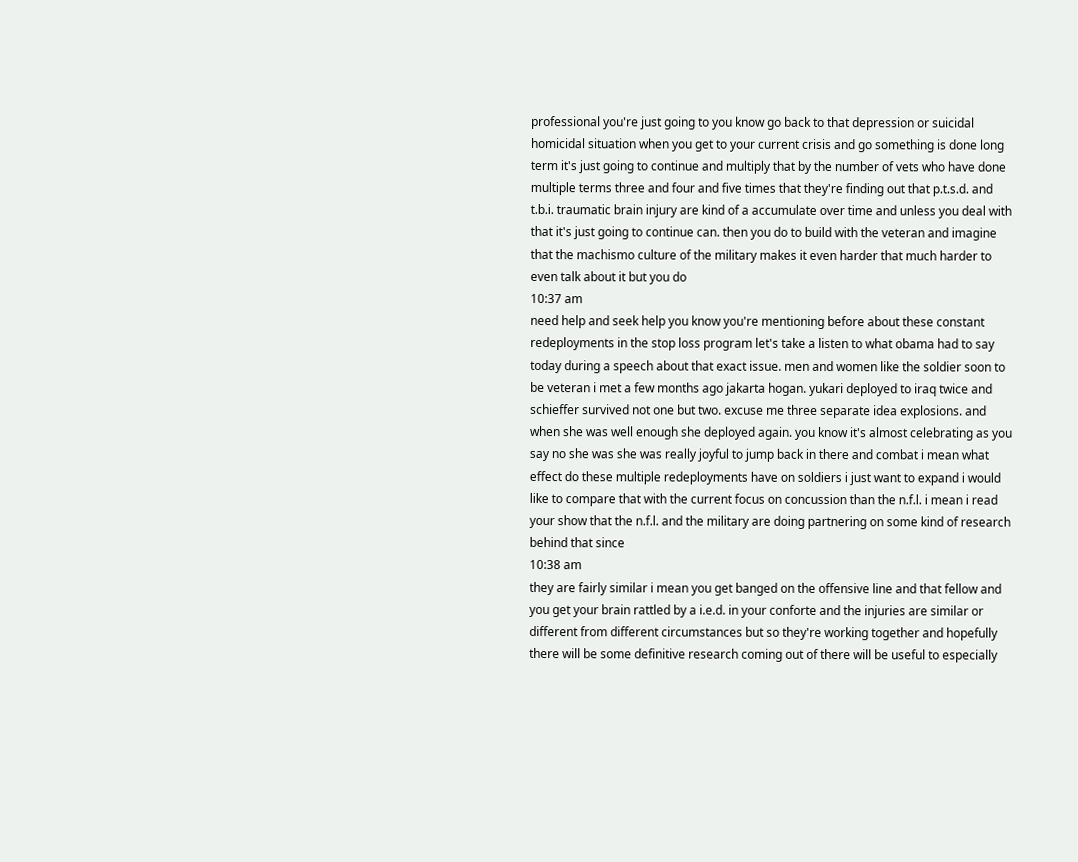professional you're just going to you know go back to that depression or suicidal homicidal situation when you get to your current crisis and go something is done long term it's just going to continue and multiply that by the number of vets who have done multiple terms three and four and five times that they're finding out that p.t.s.d. and t.b.i. traumatic brain injury are kind of a accumulate over time and unless you deal with that it's just going to continue can. then you do to build with the veteran and imagine that the machismo culture of the military makes it even harder that much harder to even talk about it but you do
10:37 am
need help and seek help you know you're mentioning before about these constant redeployments in the stop loss program let's take a listen to what obama had to say today during a speech about that exact issue. men and women like the soldier soon to be veteran i met a few months ago jakarta hogan. yukari deployed to iraq twice and schieffer survived not one but two. excuse me three separate idea explosions. and when she was well enough she deployed again. you know it's almost celebrating as you say no she was she was really joyful to jump back in there and combat i mean what effect do these multiple redeployments have on soldiers i just want to expand i would like to compare that with the current focus on concussion than the n.f.l. i mean i read your show that the n.f.l. and the military are doing partnering on some kind of research behind that since
10:38 am
they are fairly similar i mean you get banged on the offensive line and that fellow and you get your brain rattled by a i.e.d. in your conforte and the injuries are similar or different from different circumstances but so they're working together and hopefully there will be some definitive research coming out of there will be useful to especially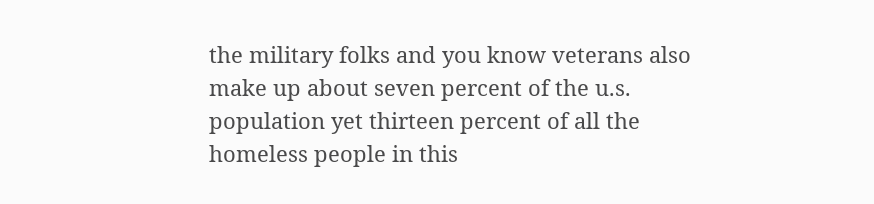the military folks and you know veterans also make up about seven percent of the u.s. population yet thirteen percent of all the homeless people in this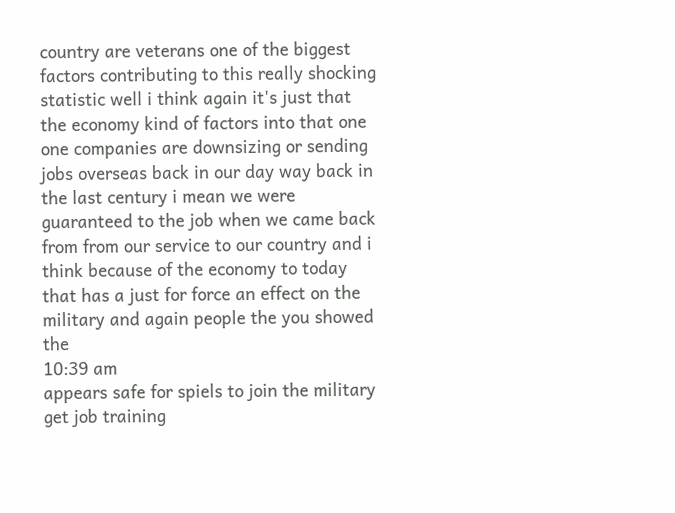country are veterans one of the biggest factors contributing to this really shocking statistic well i think again it's just that the economy kind of factors into that one one companies are downsizing or sending jobs overseas back in our day way back in the last century i mean we were guaranteed to the job when we came back from from our service to our country and i think because of the economy to today that has a just for force an effect on the military and again people the you showed the
10:39 am
appears safe for spiels to join the military get job training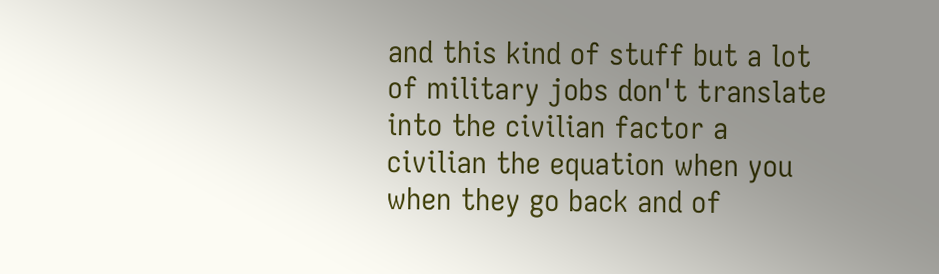and this kind of stuff but a lot of military jobs don't translate into the civilian factor a civilian the equation when you when they go back and of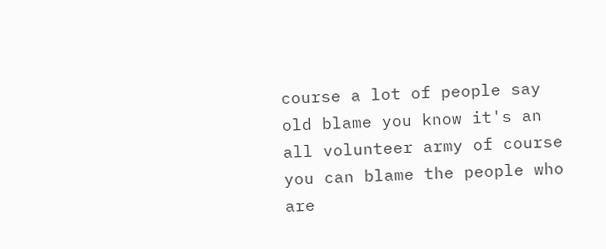course a lot of people say old blame you know it's an all volunteer army of course you can blame the people who are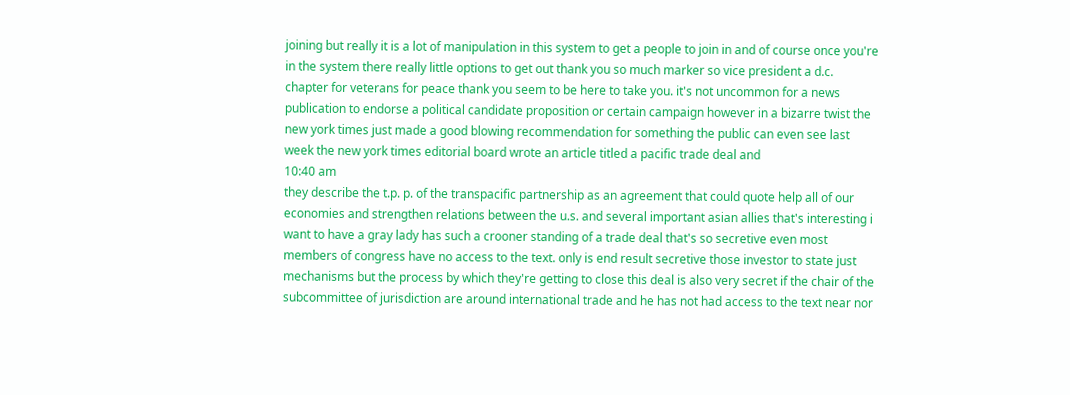joining but really it is a lot of manipulation in this system to get a people to join in and of course once you're in the system there really little options to get out thank you so much marker so vice president a d.c. chapter for veterans for peace thank you seem to be here to take you. it's not uncommon for a news publication to endorse a political candidate proposition or certain campaign however in a bizarre twist the new york times just made a good blowing recommendation for something the public can even see last week the new york times editorial board wrote an article titled a pacific trade deal and
10:40 am
they describe the t.p. p. of the transpacific partnership as an agreement that could quote help all of our economies and strengthen relations between the u.s. and several important asian allies that's interesting i want to have a gray lady has such a crooner standing of a trade deal that's so secretive even most members of congress have no access to the text. only is end result secretive those investor to state just mechanisms but the process by which they're getting to close this deal is also very secret if the chair of the subcommittee of jurisdiction are around international trade and he has not had access to the text near nor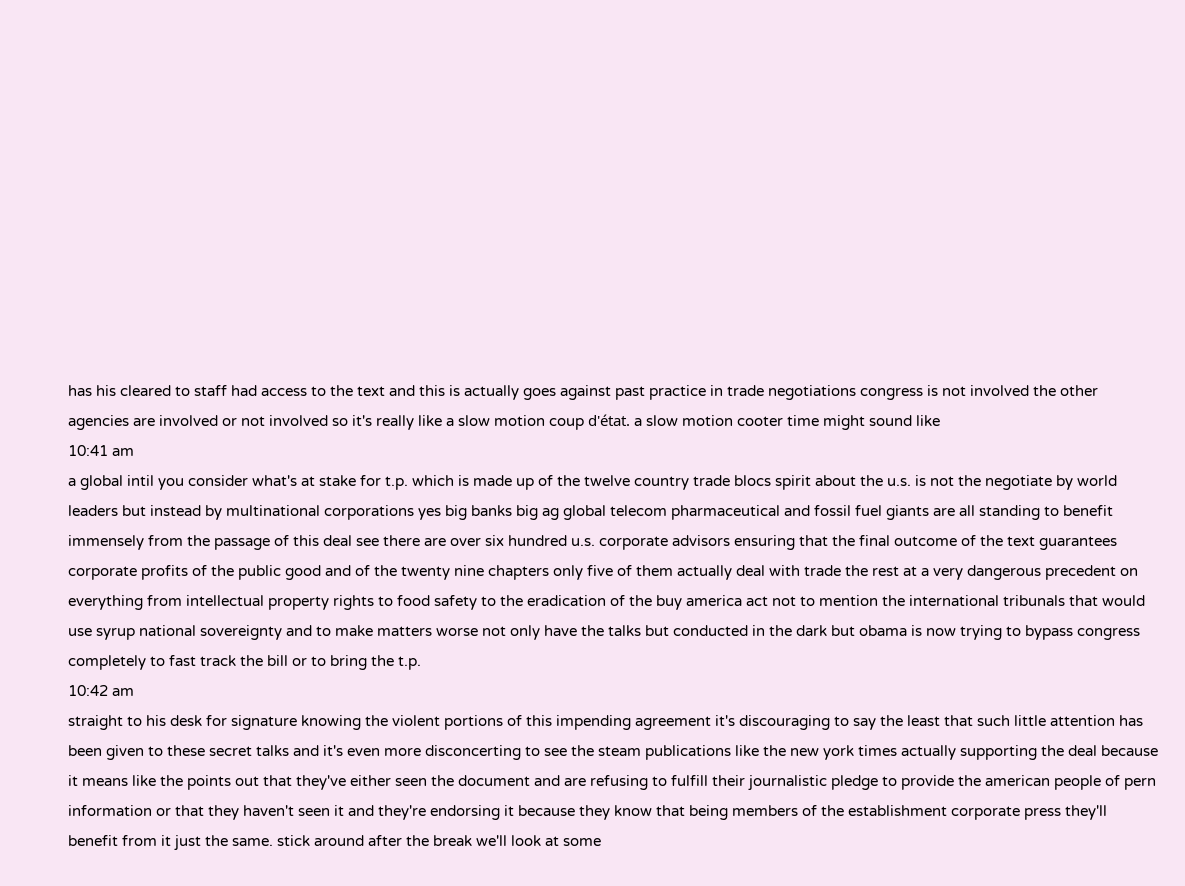has his cleared to staff had access to the text and this is actually goes against past practice in trade negotiations congress is not involved the other agencies are involved or not involved so it's really like a slow motion coup d'état. a slow motion cooter time might sound like
10:41 am
a global intil you consider what's at stake for t.p. which is made up of the twelve country trade blocs spirit about the u.s. is not the negotiate by world leaders but instead by multinational corporations yes big banks big ag global telecom pharmaceutical and fossil fuel giants are all standing to benefit immensely from the passage of this deal see there are over six hundred u.s. corporate advisors ensuring that the final outcome of the text guarantees corporate profits of the public good and of the twenty nine chapters only five of them actually deal with trade the rest at a very dangerous precedent on everything from intellectual property rights to food safety to the eradication of the buy america act not to mention the international tribunals that would use syrup national sovereignty and to make matters worse not only have the talks but conducted in the dark but obama is now trying to bypass congress completely to fast track the bill or to bring the t.p.
10:42 am
straight to his desk for signature knowing the violent portions of this impending agreement it's discouraging to say the least that such little attention has been given to these secret talks and it's even more disconcerting to see the steam publications like the new york times actually supporting the deal because it means like the points out that they've either seen the document and are refusing to fulfill their journalistic pledge to provide the american people of pern information or that they haven't seen it and they're endorsing it because they know that being members of the establishment corporate press they'll benefit from it just the same. stick around after the break we'll look at some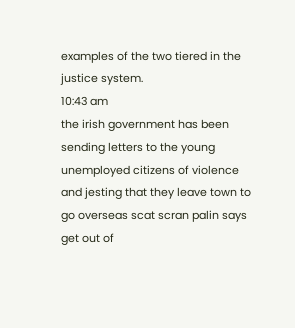examples of the two tiered in the justice system.
10:43 am
the irish government has been sending letters to the young unemployed citizens of violence and jesting that they leave town to go overseas scat scran palin says get out of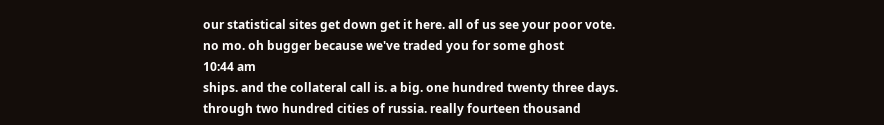our statistical sites get down get it here. all of us see your poor vote. no mo. oh bugger because we've traded you for some ghost
10:44 am
ships. and the collateral call is. a big. one hundred twenty three days. through two hundred cities of russia. really fourteen thousand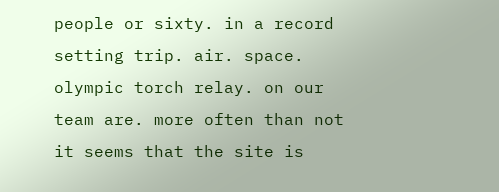people or sixty. in a record setting trip. air. space. olympic torch relay. on our team are. more often than not it seems that the site is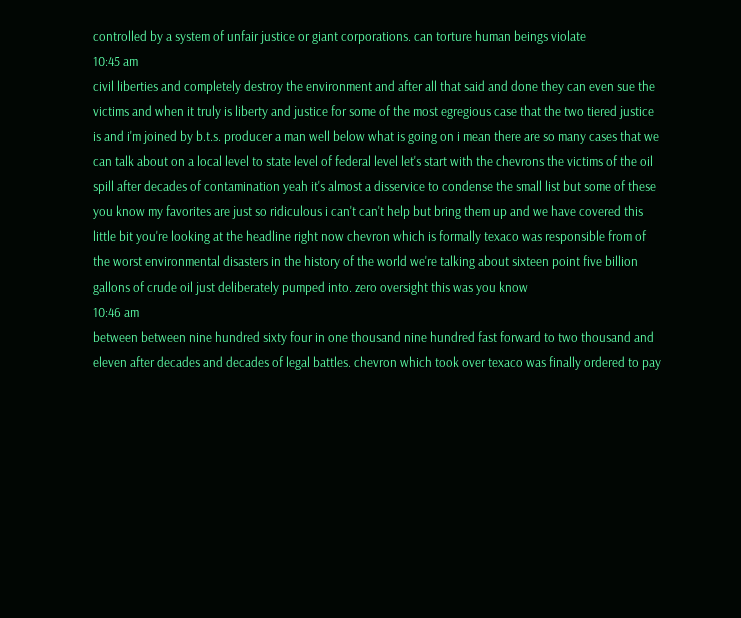controlled by a system of unfair justice or giant corporations. can torture human beings violate
10:45 am
civil liberties and completely destroy the environment and after all that said and done they can even sue the victims and when it truly is liberty and justice for some of the most egregious case that the two tiered justice is and i'm joined by b.t.s. producer a man well below what is going on i mean there are so many cases that we can talk about on a local level to state level of federal level let's start with the chevrons the victims of the oil spill after decades of contamination yeah it's almost a disservice to condense the small list but some of these you know my favorites are just so ridiculous i can't can't help but bring them up and we have covered this little bit you're looking at the headline right now chevron which is formally texaco was responsible from of the worst environmental disasters in the history of the world we're talking about sixteen point five billion gallons of crude oil just deliberately pumped into. zero oversight this was you know
10:46 am
between between nine hundred sixty four in one thousand nine hundred fast forward to two thousand and eleven after decades and decades of legal battles. chevron which took over texaco was finally ordered to pay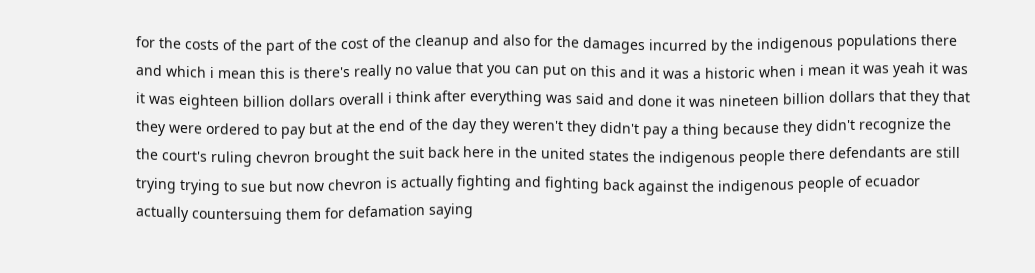for the costs of the part of the cost of the cleanup and also for the damages incurred by the indigenous populations there and which i mean this is there's really no value that you can put on this and it was a historic when i mean it was yeah it was it was eighteen billion dollars overall i think after everything was said and done it was nineteen billion dollars that they that they were ordered to pay but at the end of the day they weren't they didn't pay a thing because they didn't recognize the the court's ruling chevron brought the suit back here in the united states the indigenous people there defendants are still trying trying to sue but now chevron is actually fighting and fighting back against the indigenous people of ecuador actually countersuing them for defamation saying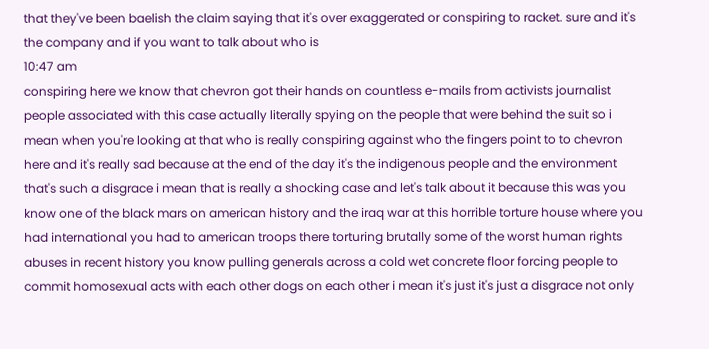that they've been baelish the claim saying that it's over exaggerated or conspiring to racket. sure and it's the company and if you want to talk about who is
10:47 am
conspiring here we know that chevron got their hands on countless e-mails from activists journalist people associated with this case actually literally spying on the people that were behind the suit so i mean when you're looking at that who is really conspiring against who the fingers point to to chevron here and it's really sad because at the end of the day it's the indigenous people and the environment that's such a disgrace i mean that is really a shocking case and let's talk about it because this was you know one of the black mars on american history and the iraq war at this horrible torture house where you had international you had to american troops there torturing brutally some of the worst human rights abuses in recent history you know pulling generals across a cold wet concrete floor forcing people to commit homosexual acts with each other dogs on each other i mean it's just it's just a disgrace not only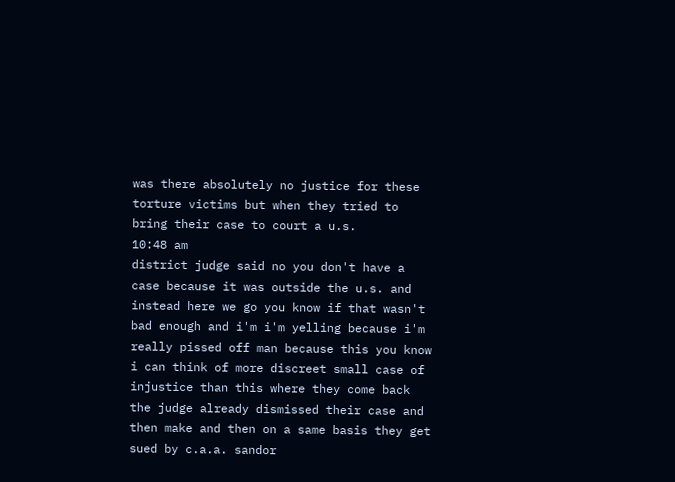was there absolutely no justice for these torture victims but when they tried to bring their case to court a u.s.
10:48 am
district judge said no you don't have a case because it was outside the u.s. and instead here we go you know if that wasn't bad enough and i'm i'm yelling because i'm really pissed off man because this you know i can think of more discreet small case of injustice than this where they come back the judge already dismissed their case and then make and then on a same basis they get sued by c.a.a. sandor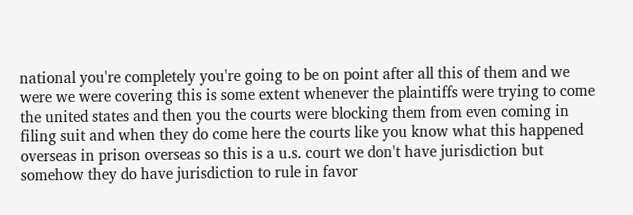national you're completely you're going to be on point after all this of them and we were we were covering this is some extent whenever the plaintiffs were trying to come the united states and then you the courts were blocking them from even coming in filing suit and when they do come here the courts like you know what this happened overseas in prison overseas so this is a u.s. court we don't have jurisdiction but somehow they do have jurisdiction to rule in favor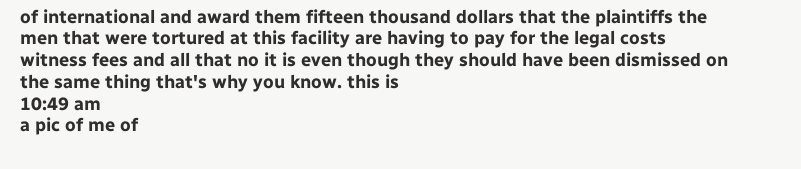of international and award them fifteen thousand dollars that the plaintiffs the men that were tortured at this facility are having to pay for the legal costs witness fees and all that no it is even though they should have been dismissed on the same thing that's why you know. this is
10:49 am
a pic of me of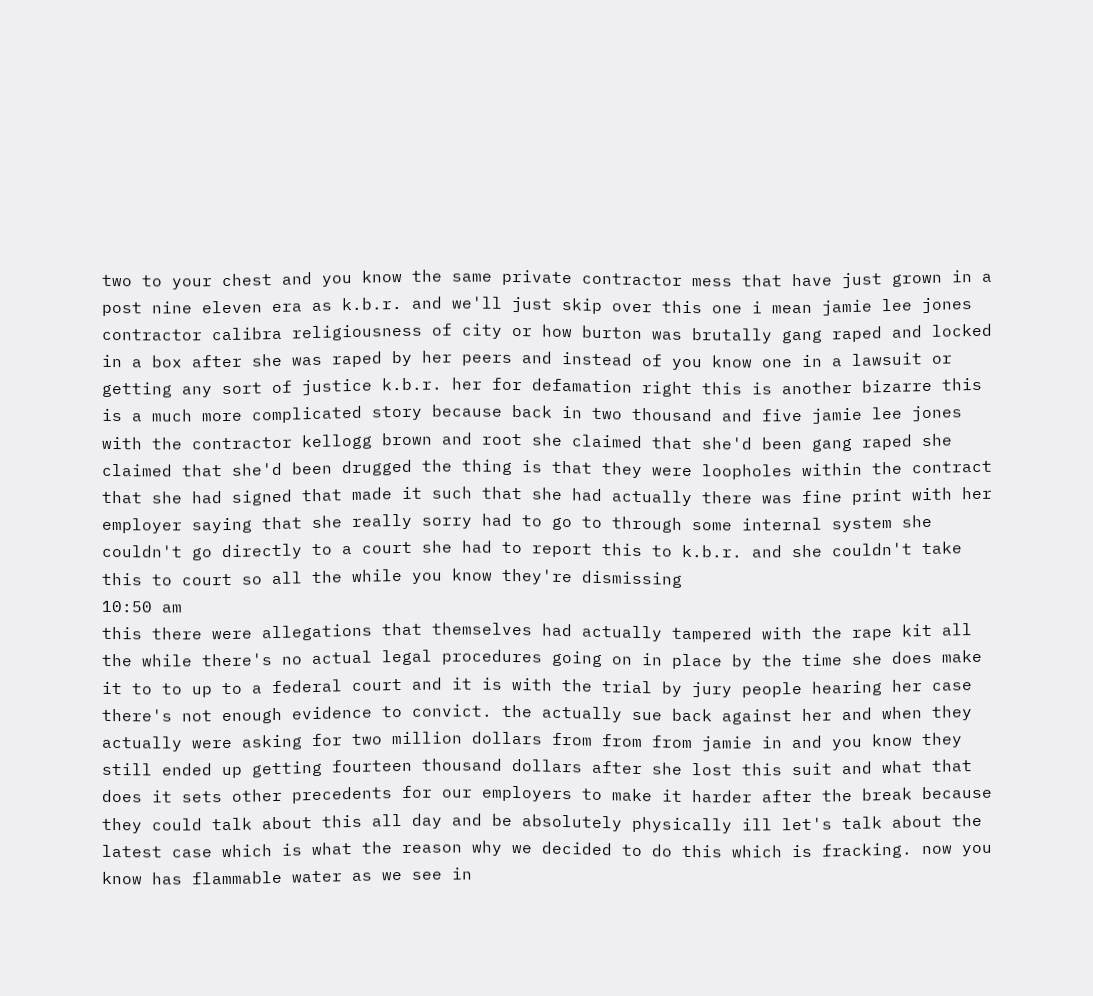two to your chest and you know the same private contractor mess that have just grown in a post nine eleven era as k.b.r. and we'll just skip over this one i mean jamie lee jones contractor calibra religiousness of city or how burton was brutally gang raped and locked in a box after she was raped by her peers and instead of you know one in a lawsuit or getting any sort of justice k.b.r. her for defamation right this is another bizarre this is a much more complicated story because back in two thousand and five jamie lee jones with the contractor kellogg brown and root she claimed that she'd been gang raped she claimed that she'd been drugged the thing is that they were loopholes within the contract that she had signed that made it such that she had actually there was fine print with her employer saying that she really sorry had to go to through some internal system she couldn't go directly to a court she had to report this to k.b.r. and she couldn't take this to court so all the while you know they're dismissing
10:50 am
this there were allegations that themselves had actually tampered with the rape kit all the while there's no actual legal procedures going on in place by the time she does make it to to up to a federal court and it is with the trial by jury people hearing her case there's not enough evidence to convict. the actually sue back against her and when they actually were asking for two million dollars from from from jamie in and you know they still ended up getting fourteen thousand dollars after she lost this suit and what that does it sets other precedents for our employers to make it harder after the break because they could talk about this all day and be absolutely physically ill let's talk about the latest case which is what the reason why we decided to do this which is fracking. now you know has flammable water as we see in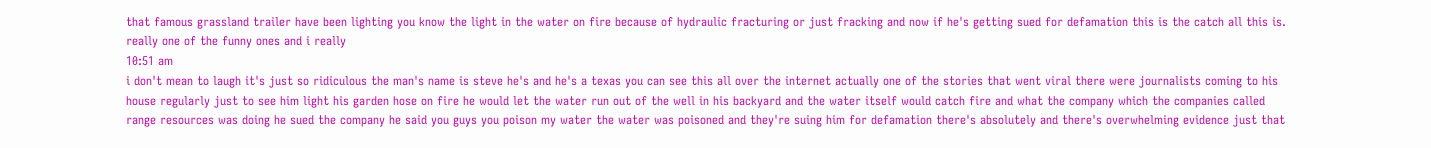that famous grassland trailer have been lighting you know the light in the water on fire because of hydraulic fracturing or just fracking and now if he's getting sued for defamation this is the catch all this is. really one of the funny ones and i really
10:51 am
i don't mean to laugh it's just so ridiculous the man's name is steve he's and he's a texas you can see this all over the internet actually one of the stories that went viral there were journalists coming to his house regularly just to see him light his garden hose on fire he would let the water run out of the well in his backyard and the water itself would catch fire and what the company which the companies called range resources was doing he sued the company he said you guys you poison my water the water was poisoned and they're suing him for defamation there's absolutely and there's overwhelming evidence just that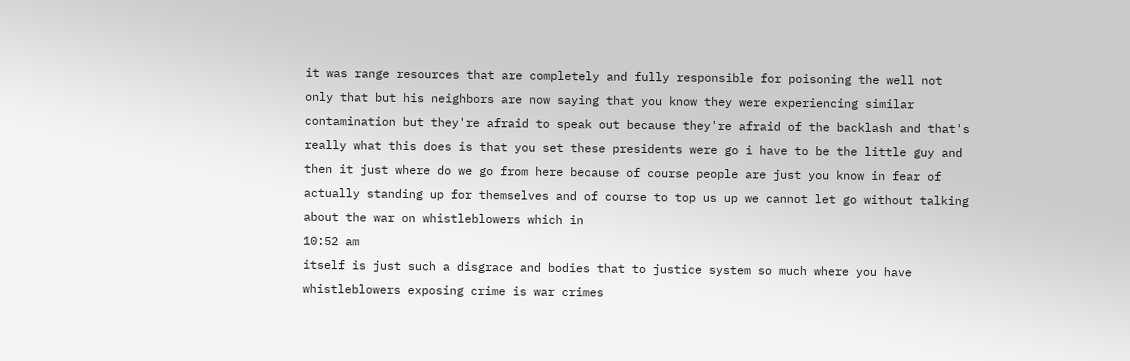it was range resources that are completely and fully responsible for poisoning the well not only that but his neighbors are now saying that you know they were experiencing similar contamination but they're afraid to speak out because they're afraid of the backlash and that's really what this does is that you set these presidents were go i have to be the little guy and then it just where do we go from here because of course people are just you know in fear of actually standing up for themselves and of course to top us up we cannot let go without talking about the war on whistleblowers which in
10:52 am
itself is just such a disgrace and bodies that to justice system so much where you have whistleblowers exposing crime is war crimes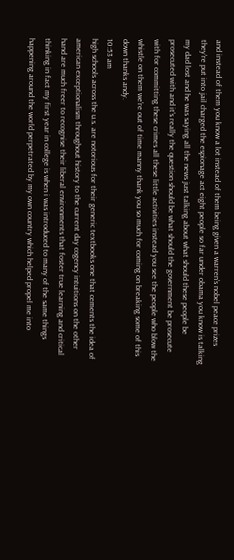and instead of them you know a lot instead of them being given a warren's nobel peace prizes they're put into jail charged the espionage act eight people so far under obama you know is talking my dad lost and he was saying all the news just talking about what should these people be prosecuted with and it's really the question should be what should the government be prosecute with for committing these crimes all these little activities instead you see the people who blow the whistle on them we're out of time manny thank you so much for coming on breaking some of this down thanks andy.
10:53 am
high schools across the u.s. are notorious for their generic textbooks one that cements the idea of american exceptionalism throughout history to the current day cogency intuitions on the other hand are much freer to recognise their liberal environments that foster true learning and critical thinking in fact my first year in college is when i was introduced to many of the same things happening around the world perpetrated by my own country which helped propel me into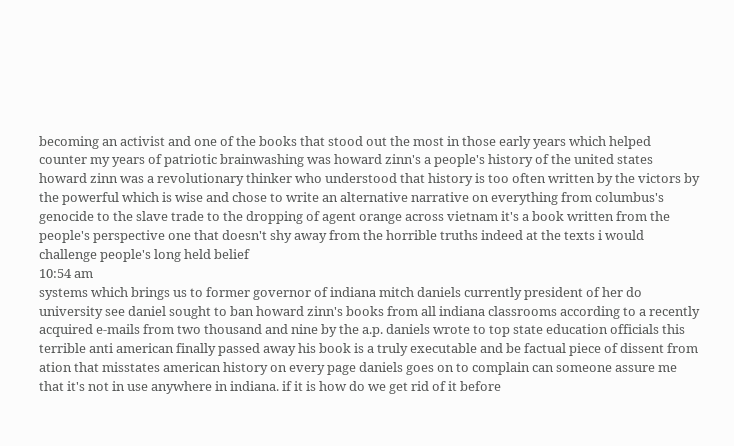becoming an activist and one of the books that stood out the most in those early years which helped counter my years of patriotic brainwashing was howard zinn's a people's history of the united states howard zinn was a revolutionary thinker who understood that history is too often written by the victors by the powerful which is wise and chose to write an alternative narrative on everything from columbus's genocide to the slave trade to the dropping of agent orange across vietnam it's a book written from the people's perspective one that doesn't shy away from the horrible truths indeed at the texts i would challenge people's long held belief
10:54 am
systems which brings us to former governor of indiana mitch daniels currently president of her do university see daniel sought to ban howard zinn's books from all indiana classrooms according to a recently acquired e-mails from two thousand and nine by the a.p. daniels wrote to top state education officials this terrible anti american finally passed away his book is a truly executable and be factual piece of dissent from ation that misstates american history on every page daniels goes on to complain can someone assure me that it's not in use anywhere in indiana. if it is how do we get rid of it before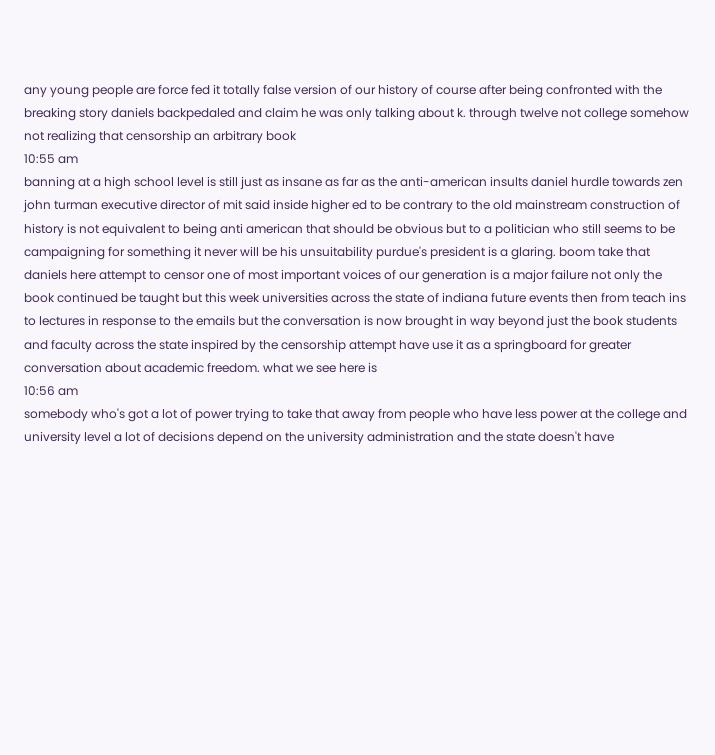any young people are force fed it totally false version of our history of course after being confronted with the breaking story daniels backpedaled and claim he was only talking about k. through twelve not college somehow not realizing that censorship an arbitrary book
10:55 am
banning at a high school level is still just as insane as far as the anti-american insults daniel hurdle towards zen john turman executive director of mit said inside higher ed to be contrary to the old mainstream construction of history is not equivalent to being anti american that should be obvious but to a politician who still seems to be campaigning for something it never will be his unsuitability purdue's president is a glaring. boom take that daniels here attempt to censor one of most important voices of our generation is a major failure not only the book continued be taught but this week universities across the state of indiana future events then from teach ins to lectures in response to the emails but the conversation is now brought in way beyond just the book students and faculty across the state inspired by the censorship attempt have use it as a springboard for greater conversation about academic freedom. what we see here is
10:56 am
somebody who's got a lot of power trying to take that away from people who have less power at the college and university level a lot of decisions depend on the university administration and the state doesn't have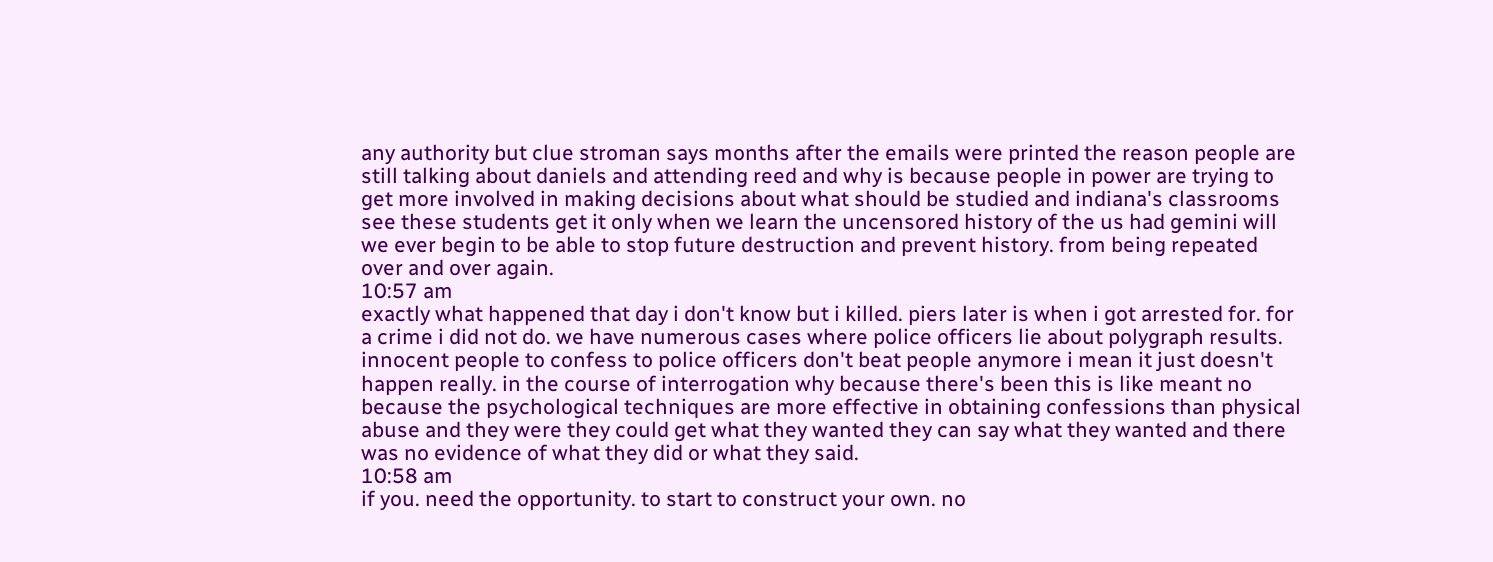any authority but clue stroman says months after the emails were printed the reason people are still talking about daniels and attending reed and why is because people in power are trying to get more involved in making decisions about what should be studied and indiana's classrooms see these students get it only when we learn the uncensored history of the us had gemini will we ever begin to be able to stop future destruction and prevent history. from being repeated over and over again.
10:57 am
exactly what happened that day i don't know but i killed. piers later is when i got arrested for. for a crime i did not do. we have numerous cases where police officers lie about polygraph results. innocent people to confess to police officers don't beat people anymore i mean it just doesn't happen really. in the course of interrogation why because there's been this is like meant no because the psychological techniques are more effective in obtaining confessions than physical abuse and they were they could get what they wanted they can say what they wanted and there was no evidence of what they did or what they said.
10:58 am
if you. need the opportunity. to start to construct your own. no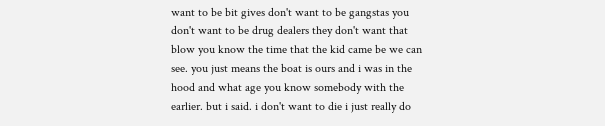want to be bit gives don't want to be gangstas you don't want to be drug dealers they don't want that blow you know the time that the kid came be we can see. you just means the boat is ours and i was in the hood and what age you know somebody with the earlier. but i said. i don't want to die i just really do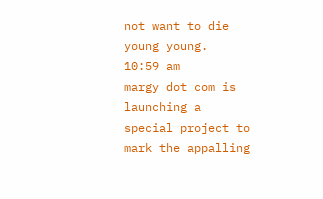not want to die young young.
10:59 am
margy dot com is launching a special project to mark the appalling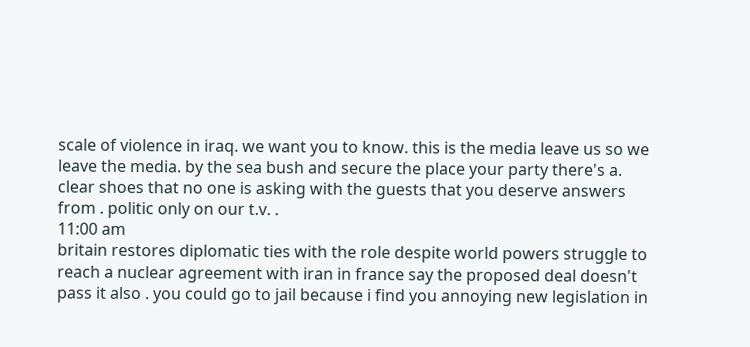scale of violence in iraq. we want you to know. this is the media leave us so we leave the media. by the sea bush and secure the place your party there's a. clear shoes that no one is asking with the guests that you deserve answers from . politic only on our t.v. .
11:00 am
britain restores diplomatic ties with the role despite world powers struggle to reach a nuclear agreement with iran in france say the proposed deal doesn't pass it also . you could go to jail because i find you annoying new legislation in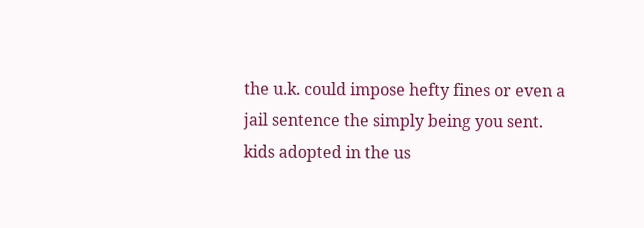the u.k. could impose hefty fines or even a jail sentence the simply being you sent. kids adopted in the us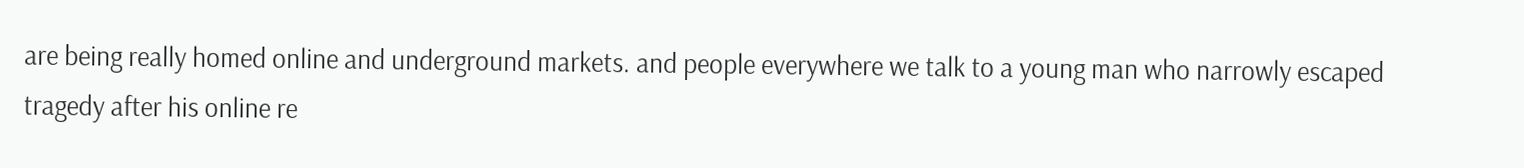are being really homed online and underground markets. and people everywhere we talk to a young man who narrowly escaped tragedy after his online re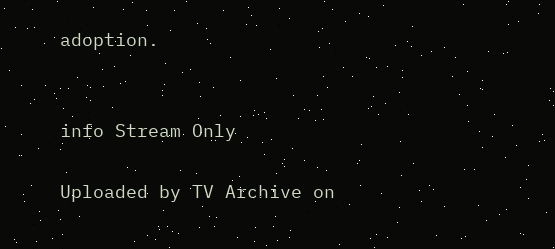adoption.


info Stream Only

Uploaded by TV Archive on